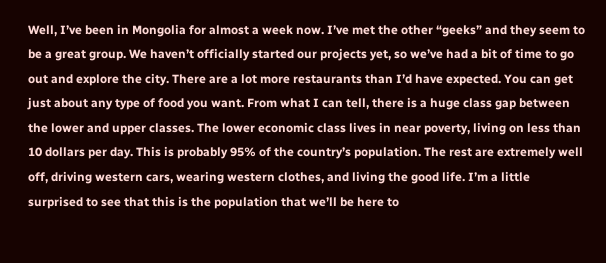Well, I’ve been in Mongolia for almost a week now. I’ve met the other “geeks” and they seem to be a great group. We haven’t officially started our projects yet, so we’ve had a bit of time to go out and explore the city. There are a lot more restaurants than I’d have expected. You can get just about any type of food you want. From what I can tell, there is a huge class gap between the lower and upper classes. The lower economic class lives in near poverty, living on less than 10 dollars per day. This is probably 95% of the country’s population. The rest are extremely well off, driving western cars, wearing western clothes, and living the good life. I’m a little surprised to see that this is the population that we’ll be here to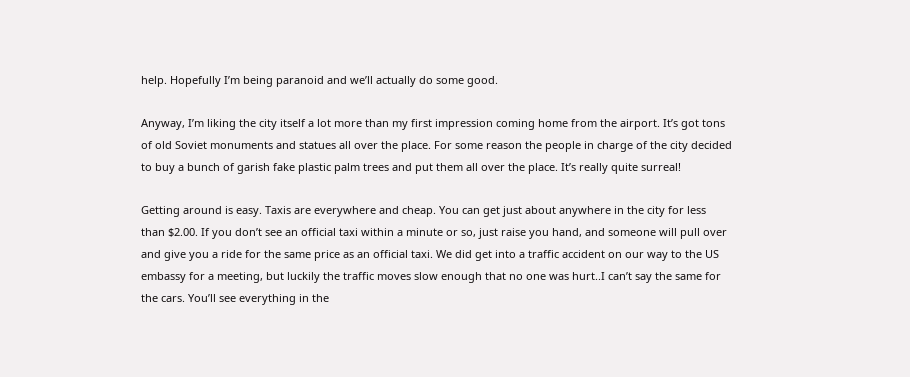help. Hopefully I’m being paranoid and we’ll actually do some good.

Anyway, I’m liking the city itself a lot more than my first impression coming home from the airport. It’s got tons of old Soviet monuments and statues all over the place. For some reason the people in charge of the city decided to buy a bunch of garish fake plastic palm trees and put them all over the place. It’s really quite surreal!

Getting around is easy. Taxis are everywhere and cheap. You can get just about anywhere in the city for less than $2.00. If you don’t see an official taxi within a minute or so, just raise you hand, and someone will pull over and give you a ride for the same price as an official taxi. We did get into a traffic accident on our way to the US embassy for a meeting, but luckily the traffic moves slow enough that no one was hurt..I can’t say the same for the cars. You’ll see everything in the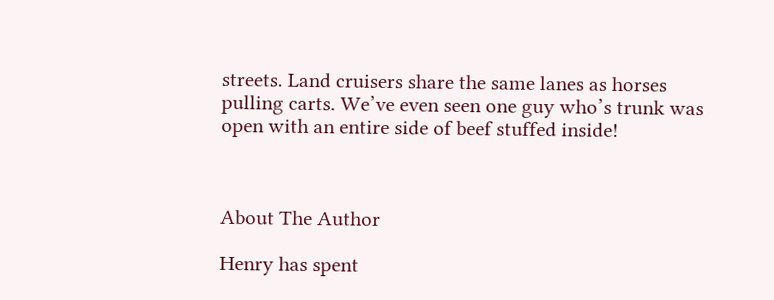streets. Land cruisers share the same lanes as horses pulling carts. We’ve even seen one guy who’s trunk was open with an entire side of beef stuffed inside!



About The Author

Henry has spent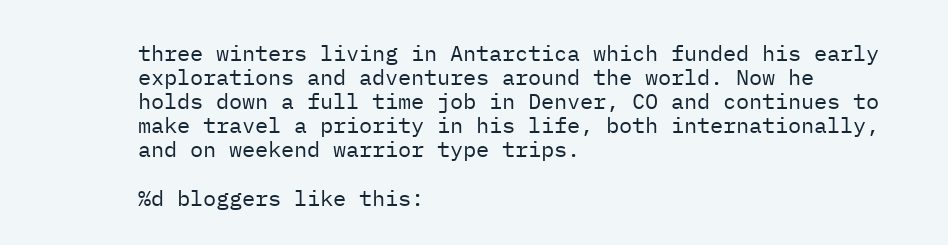three winters living in Antarctica which funded his early explorations and adventures around the world. Now he holds down a full time job in Denver, CO and continues to make travel a priority in his life, both internationally, and on weekend warrior type trips.

%d bloggers like this: